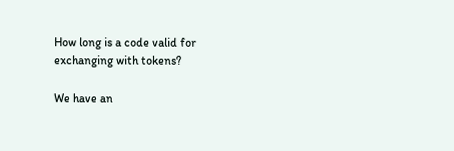How long is a code valid for exchanging with tokens?

We have an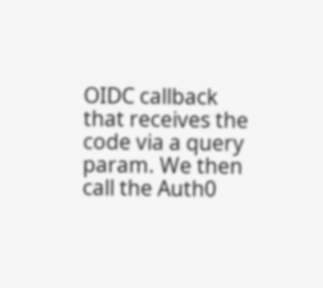OIDC callback that receives the code via a query param. We then call the Auth0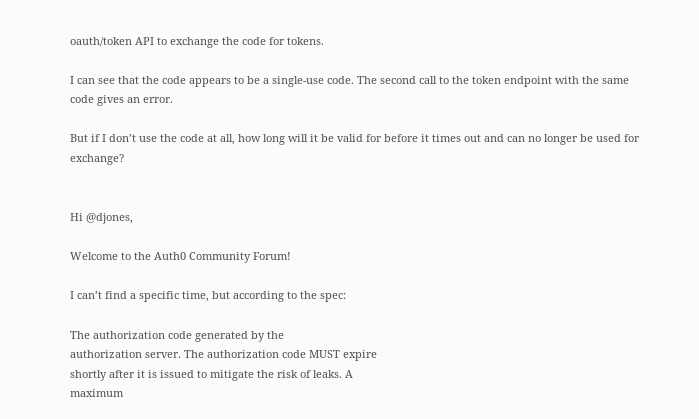oauth/token API to exchange the code for tokens.

I can see that the code appears to be a single-use code. The second call to the token endpoint with the same code gives an error.

But if I don’t use the code at all, how long will it be valid for before it times out and can no longer be used for exchange?


Hi @djones,

Welcome to the Auth0 Community Forum!

I can’t find a specific time, but according to the spec:

The authorization code generated by the
authorization server. The authorization code MUST expire
shortly after it is issued to mitigate the risk of leaks. A
maximum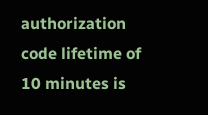authorization code lifetime of 10 minutes is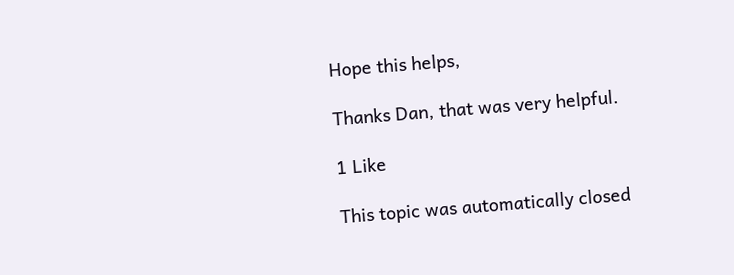Hope this helps,

Thanks Dan, that was very helpful.

1 Like

This topic was automatically closed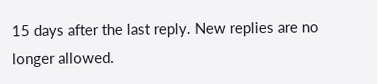15 days after the last reply. New replies are no longer allowed.